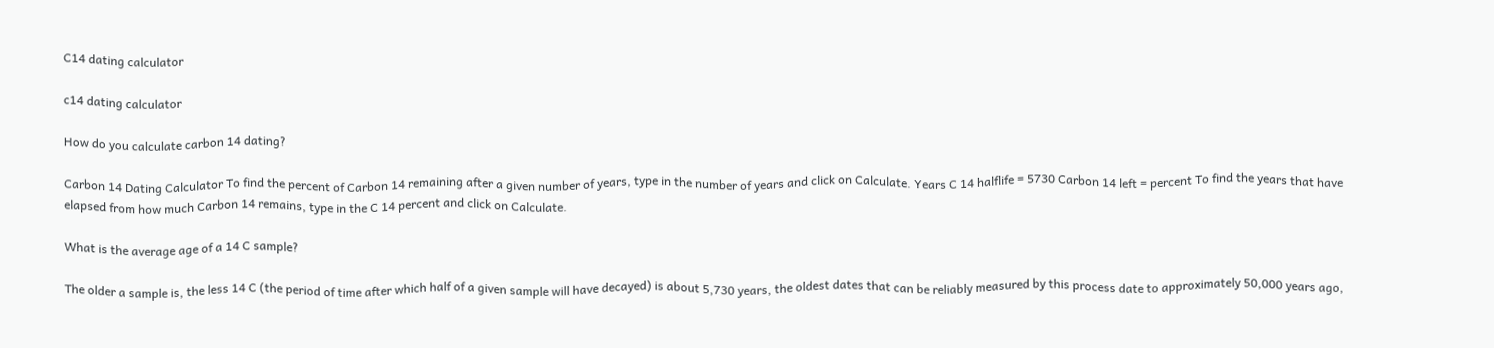C14 dating calculator

c14 dating calculator

How do you calculate carbon 14 dating?

Carbon 14 Dating Calculator To find the percent of Carbon 14 remaining after a given number of years, type in the number of years and click on Calculate. Years C 14 halflife = 5730 Carbon 14 left = percent To find the years that have elapsed from how much Carbon 14 remains, type in the C 14 percent and click on Calculate.

What is the average age of a 14 C sample?

The older a sample is, the less 14 C (the period of time after which half of a given sample will have decayed) is about 5,730 years, the oldest dates that can be reliably measured by this process date to approximately 50,000 years ago,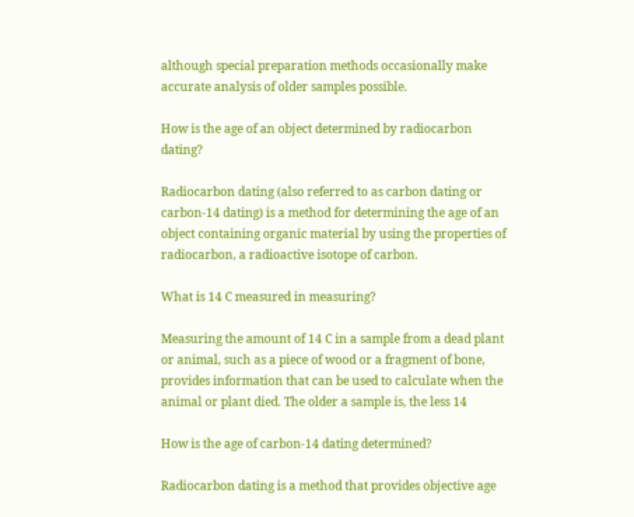although special preparation methods occasionally make accurate analysis of older samples possible.

How is the age of an object determined by radiocarbon dating?

Radiocarbon dating (also referred to as carbon dating or carbon-14 dating) is a method for determining the age of an object containing organic material by using the properties of radiocarbon, a radioactive isotope of carbon.

What is 14 C measured in measuring?

Measuring the amount of 14 C in a sample from a dead plant or animal, such as a piece of wood or a fragment of bone, provides information that can be used to calculate when the animal or plant died. The older a sample is, the less 14

How is the age of carbon-14 dating determined?

Radiocarbon dating is a method that provides objective age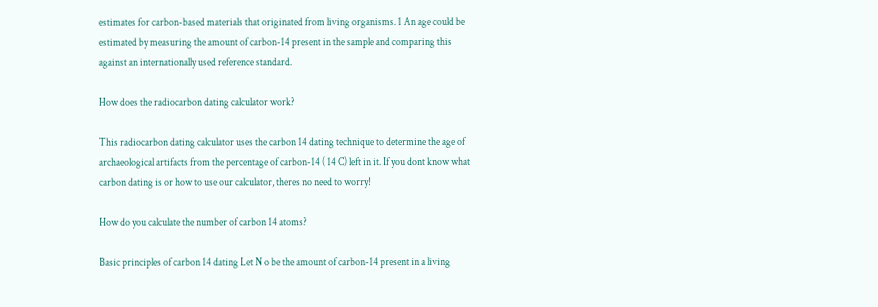estimates for carbon-based materials that originated from living organisms. 1 An age could be estimated by measuring the amount of carbon-14 present in the sample and comparing this against an internationally used reference standard.

How does the radiocarbon dating calculator work?

This radiocarbon dating calculator uses the carbon 14 dating technique to determine the age of archaeological artifacts from the percentage of carbon-14 ( 14 C) left in it. If you dont know what carbon dating is or how to use our calculator, theres no need to worry!

How do you calculate the number of carbon 14 atoms?

Basic principles of carbon 14 dating Let N o be the amount of carbon-14 present in a living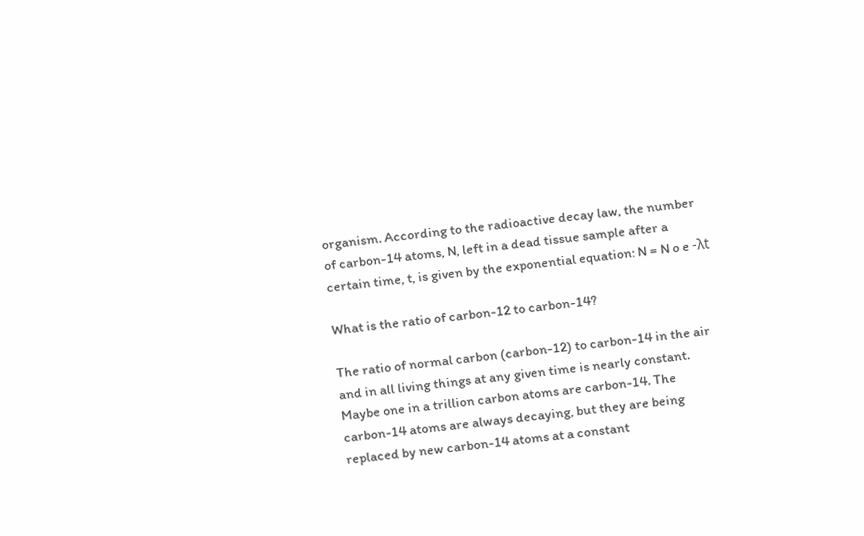organism. According to the radioactive decay law, the number of carbon-14 atoms, N, left in a dead tissue sample after a certain time, t, is given by the exponential equation: N = N o e -λt

What is the ratio of carbon-12 to carbon-14?

The ratio of normal carbon (carbon-12) to carbon-14 in the air and in all living things at any given time is nearly constant. Maybe one in a trillion carbon atoms are carbon-14. The carbon-14 atoms are always decaying, but they are being replaced by new carbon-14 atoms at a constant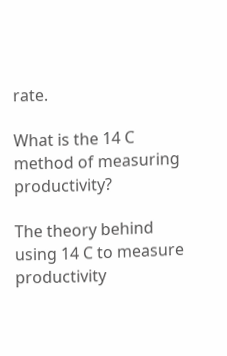rate.

What is the 14 C method of measuring productivity?

The theory behind using 14 C to measure productivity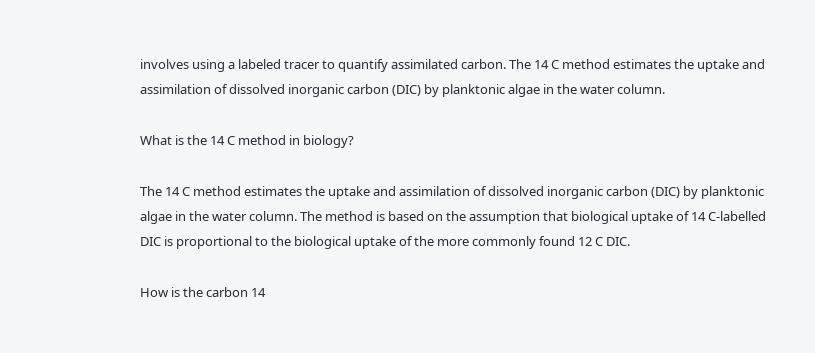involves using a labeled tracer to quantify assimilated carbon. The 14 C method estimates the uptake and assimilation of dissolved inorganic carbon (DIC) by planktonic algae in the water column.

What is the 14 C method in biology?

The 14 C method estimates the uptake and assimilation of dissolved inorganic carbon (DIC) by planktonic algae in the water column. The method is based on the assumption that biological uptake of 14 C-labelled DIC is proportional to the biological uptake of the more commonly found 12 C DIC.

How is the carbon 14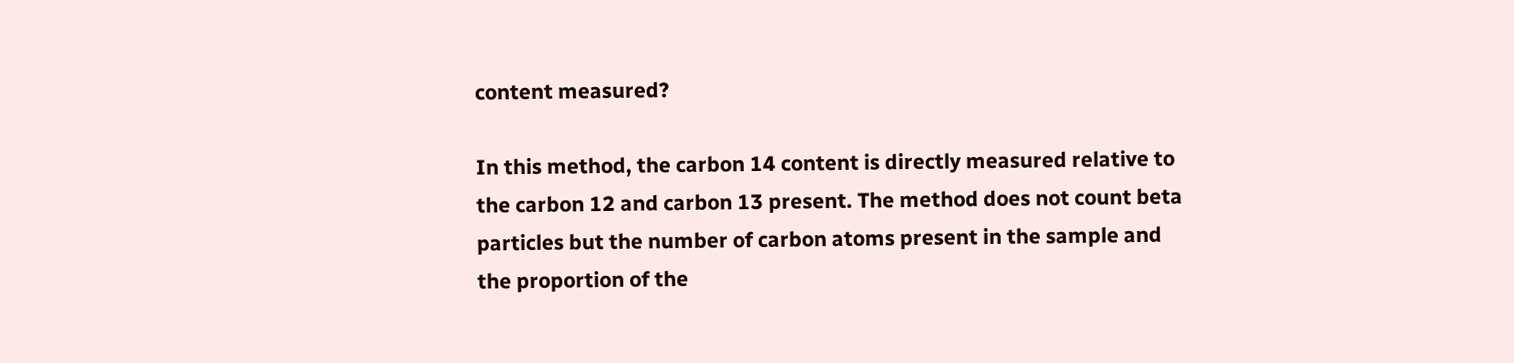content measured?

In this method, the carbon 14 content is directly measured relative to the carbon 12 and carbon 13 present. The method does not count beta particles but the number of carbon atoms present in the sample and the proportion of the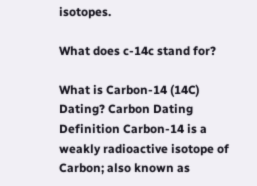isotopes.

What does c-14c stand for?

What is Carbon-14 (14C) Dating? Carbon Dating Definition Carbon-14 is a weakly radioactive isotope of Carbon; also known as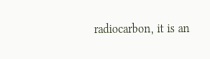radiocarbon, it is an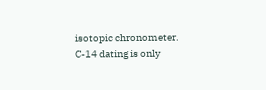isotopic chronometer. C-14 dating is only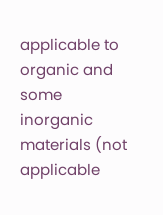applicable to organic and some inorganic materials (not applicable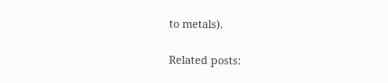to metals).

Related posts: